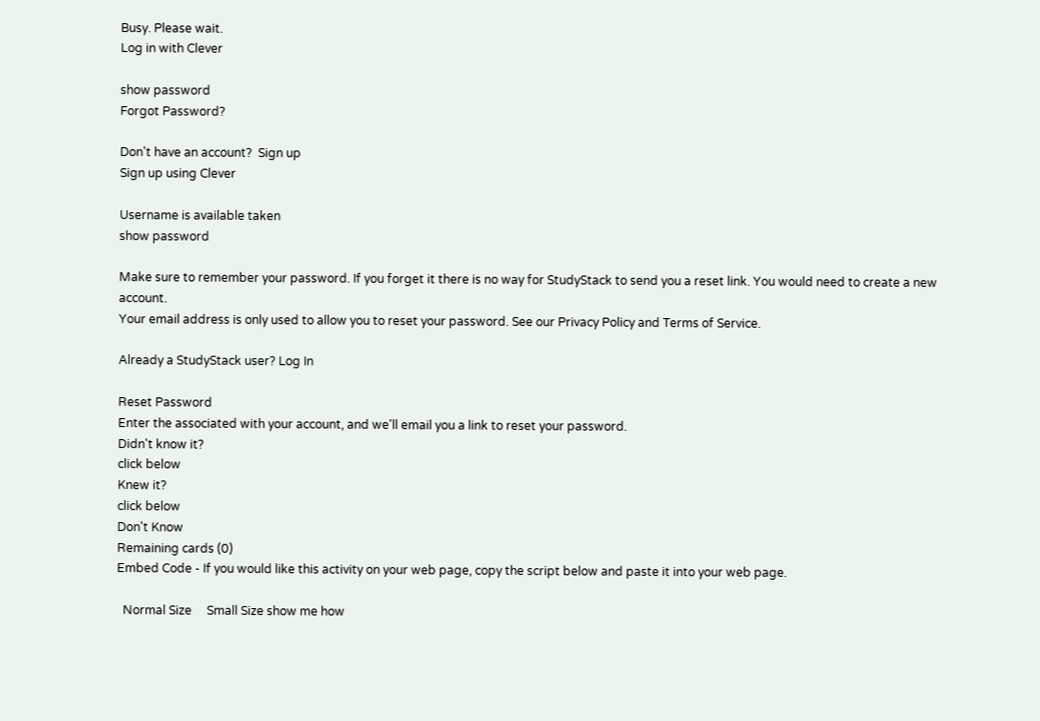Busy. Please wait.
Log in with Clever

show password
Forgot Password?

Don't have an account?  Sign up
Sign up using Clever

Username is available taken
show password

Make sure to remember your password. If you forget it there is no way for StudyStack to send you a reset link. You would need to create a new account.
Your email address is only used to allow you to reset your password. See our Privacy Policy and Terms of Service.

Already a StudyStack user? Log In

Reset Password
Enter the associated with your account, and we'll email you a link to reset your password.
Didn't know it?
click below
Knew it?
click below
Don't Know
Remaining cards (0)
Embed Code - If you would like this activity on your web page, copy the script below and paste it into your web page.

  Normal Size     Small Size show me how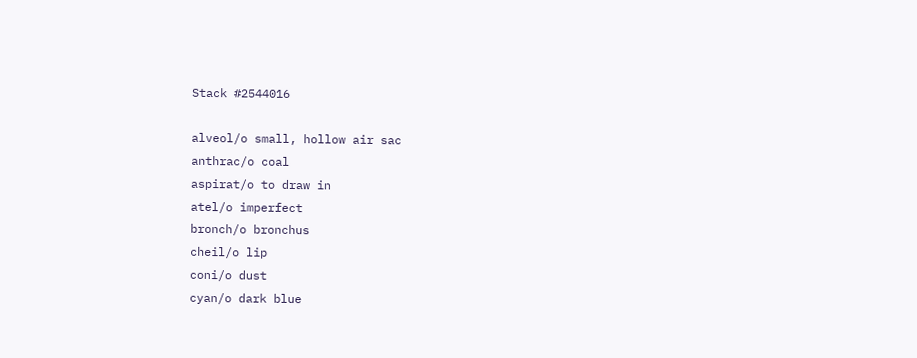Stack #2544016

alveol/o small, hollow air sac
anthrac/o coal
aspirat/o to draw in
atel/o imperfect
bronch/o bronchus
cheil/o lip
coni/o dust
cyan/o dark blue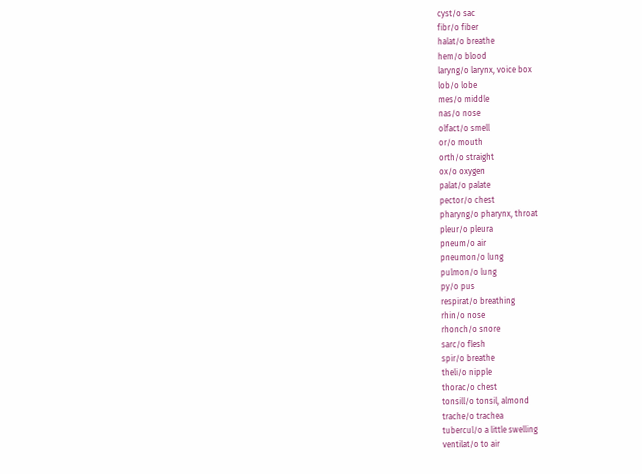cyst/o sac
fibr/o fiber
halat/o breathe
hem/o blood
laryng/o larynx, voice box
lob/o lobe
mes/o middle
nas/o nose
olfact/o smell
or/o mouth
orth/o straight
ox/o oxygen
palat/o palate
pector/o chest
pharyng/o pharynx, throat
pleur/o pleura
pneum/o air
pneumon/o lung
pulmon/o lung
py/o pus
respirat/o breathing
rhin/o nose
rhonch/o snore
sarc/o flesh
spir/o breathe
theli/o nipple
thorac/o chest
tonsill/o tonsil, almond
trache/o trachea
tubercul/o a little swelling
ventilat/o to air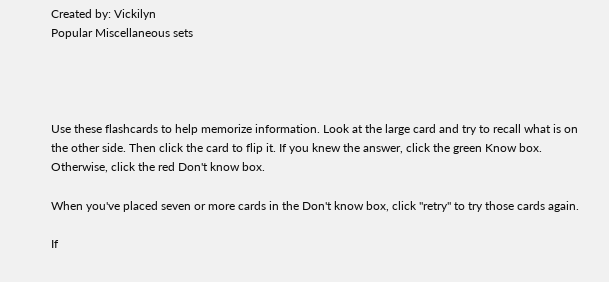Created by: Vickilyn
Popular Miscellaneous sets




Use these flashcards to help memorize information. Look at the large card and try to recall what is on the other side. Then click the card to flip it. If you knew the answer, click the green Know box. Otherwise, click the red Don't know box.

When you've placed seven or more cards in the Don't know box, click "retry" to try those cards again.

If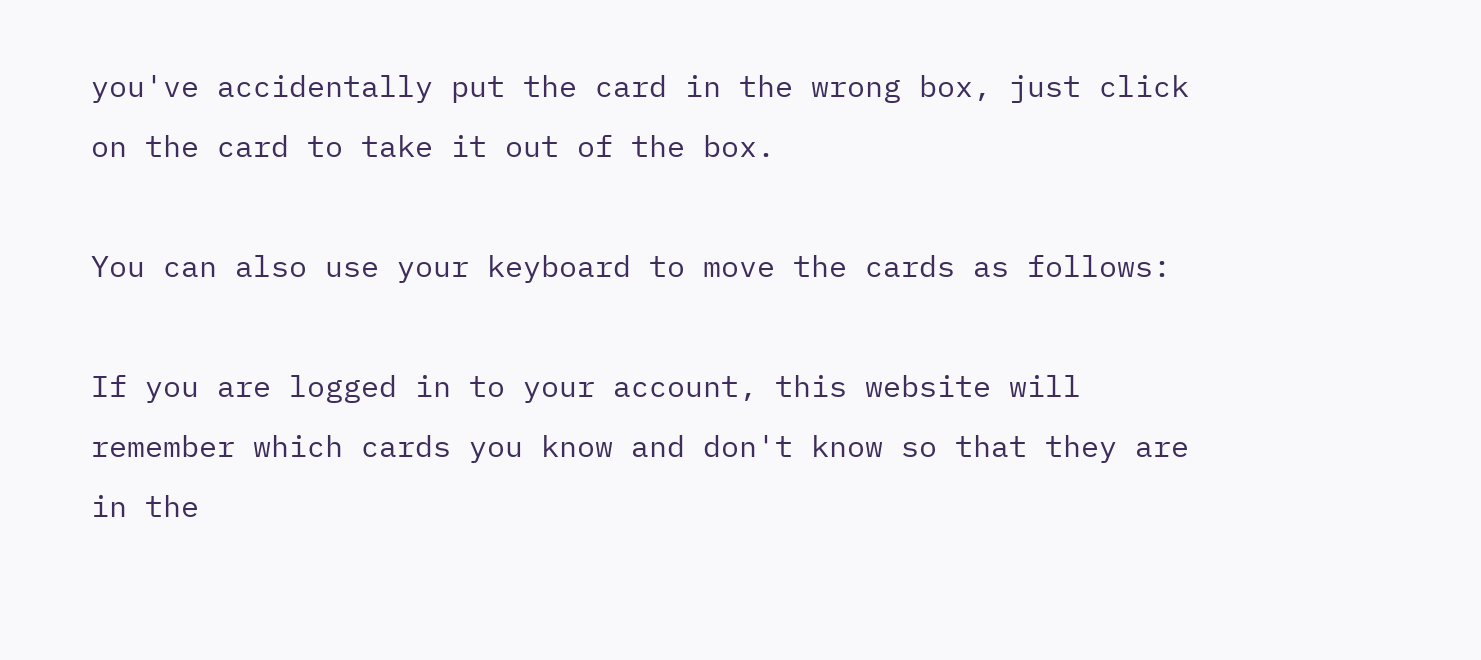you've accidentally put the card in the wrong box, just click on the card to take it out of the box.

You can also use your keyboard to move the cards as follows:

If you are logged in to your account, this website will remember which cards you know and don't know so that they are in the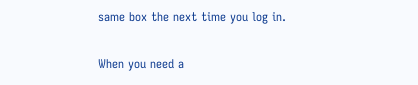same box the next time you log in.

When you need a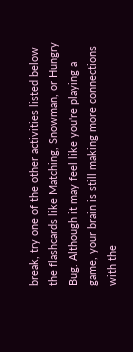break, try one of the other activities listed below the flashcards like Matching, Snowman, or Hungry Bug. Although it may feel like you're playing a game, your brain is still making more connections with the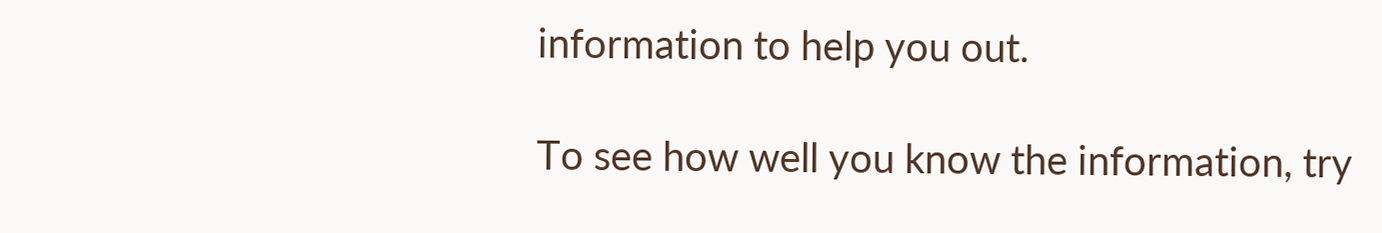information to help you out.

To see how well you know the information, try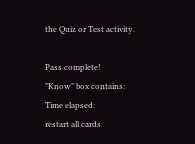the Quiz or Test activity.

Pass complete!
"Know" box contains:
Time elapsed:
restart all cards